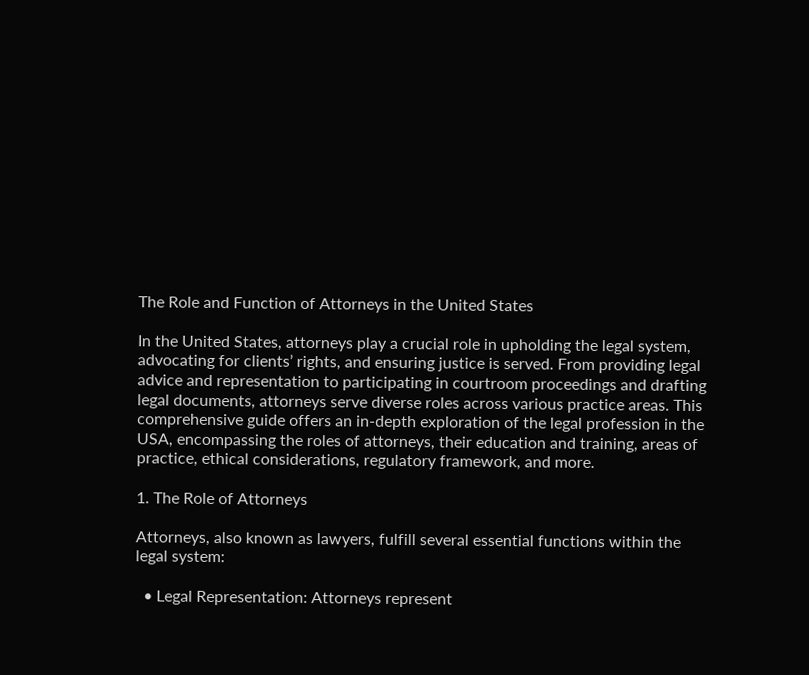The Role and Function of Attorneys in the United States

In the United States, attorneys play a crucial role in upholding the legal system, advocating for clients’ rights, and ensuring justice is served. From providing legal advice and representation to participating in courtroom proceedings and drafting legal documents, attorneys serve diverse roles across various practice areas. This comprehensive guide offers an in-depth exploration of the legal profession in the USA, encompassing the roles of attorneys, their education and training, areas of practice, ethical considerations, regulatory framework, and more.

1. The Role of Attorneys

Attorneys, also known as lawyers, fulfill several essential functions within the legal system:

  • Legal Representation: Attorneys represent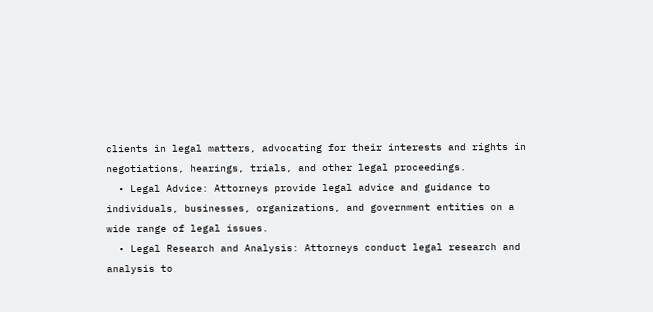clients in legal matters, advocating for their interests and rights in negotiations, hearings, trials, and other legal proceedings.
  • Legal Advice: Attorneys provide legal advice and guidance to individuals, businesses, organizations, and government entities on a wide range of legal issues.
  • Legal Research and Analysis: Attorneys conduct legal research and analysis to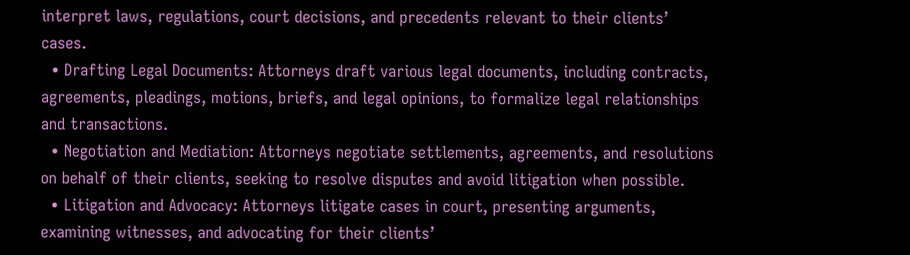interpret laws, regulations, court decisions, and precedents relevant to their clients’ cases.
  • Drafting Legal Documents: Attorneys draft various legal documents, including contracts, agreements, pleadings, motions, briefs, and legal opinions, to formalize legal relationships and transactions.
  • Negotiation and Mediation: Attorneys negotiate settlements, agreements, and resolutions on behalf of their clients, seeking to resolve disputes and avoid litigation when possible.
  • Litigation and Advocacy: Attorneys litigate cases in court, presenting arguments, examining witnesses, and advocating for their clients’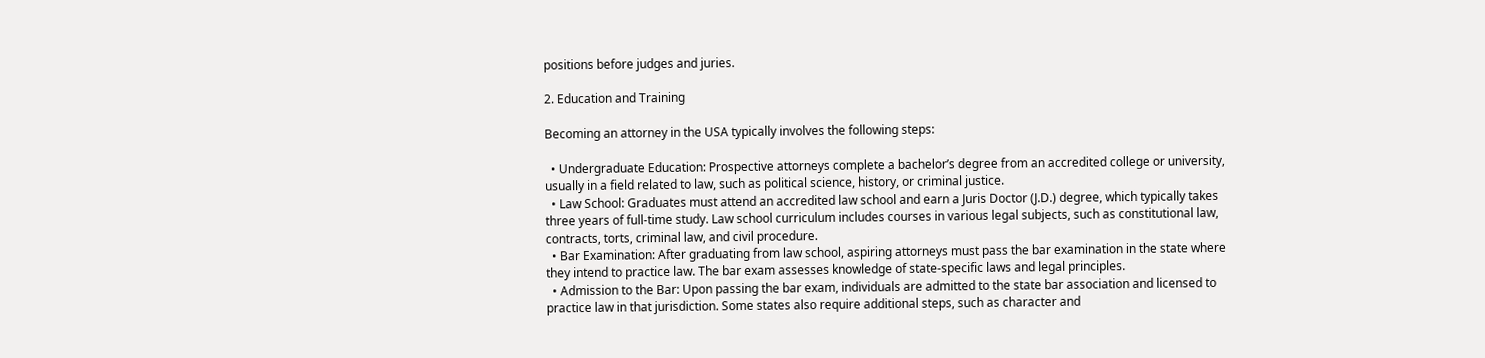positions before judges and juries.

2. Education and Training

Becoming an attorney in the USA typically involves the following steps:

  • Undergraduate Education: Prospective attorneys complete a bachelor’s degree from an accredited college or university, usually in a field related to law, such as political science, history, or criminal justice.
  • Law School: Graduates must attend an accredited law school and earn a Juris Doctor (J.D.) degree, which typically takes three years of full-time study. Law school curriculum includes courses in various legal subjects, such as constitutional law, contracts, torts, criminal law, and civil procedure.
  • Bar Examination: After graduating from law school, aspiring attorneys must pass the bar examination in the state where they intend to practice law. The bar exam assesses knowledge of state-specific laws and legal principles.
  • Admission to the Bar: Upon passing the bar exam, individuals are admitted to the state bar association and licensed to practice law in that jurisdiction. Some states also require additional steps, such as character and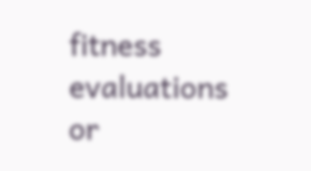fitness evaluations or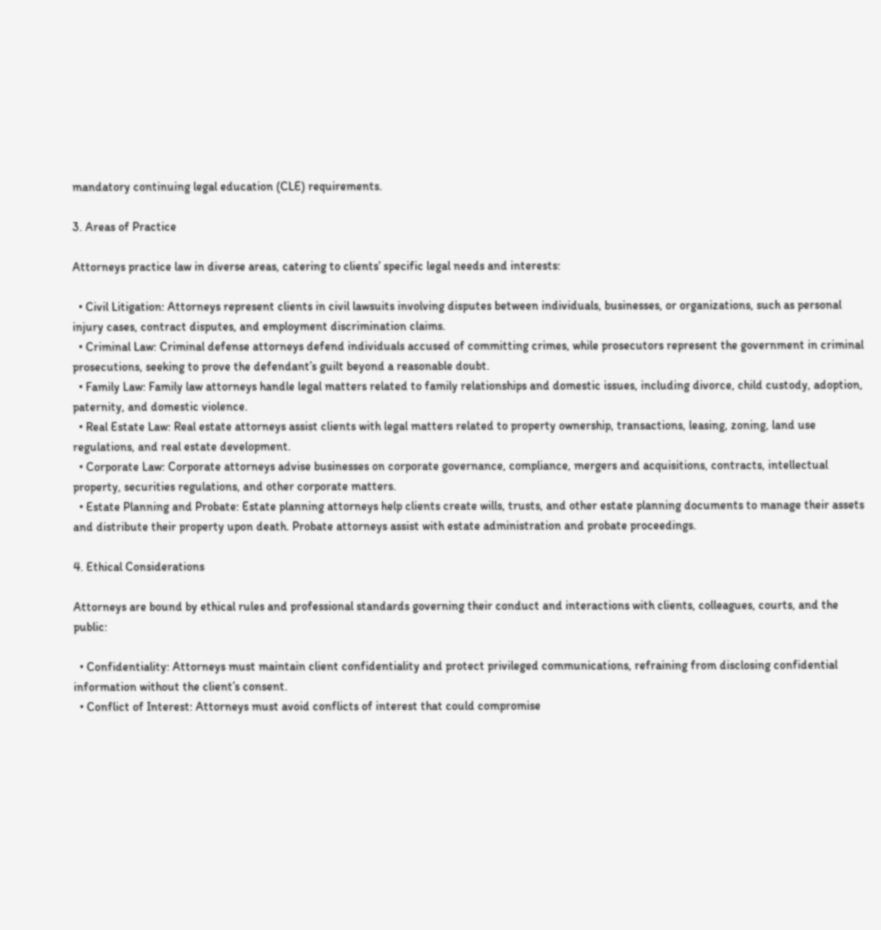mandatory continuing legal education (CLE) requirements.

3. Areas of Practice

Attorneys practice law in diverse areas, catering to clients’ specific legal needs and interests:

  • Civil Litigation: Attorneys represent clients in civil lawsuits involving disputes between individuals, businesses, or organizations, such as personal injury cases, contract disputes, and employment discrimination claims.
  • Criminal Law: Criminal defense attorneys defend individuals accused of committing crimes, while prosecutors represent the government in criminal prosecutions, seeking to prove the defendant’s guilt beyond a reasonable doubt.
  • Family Law: Family law attorneys handle legal matters related to family relationships and domestic issues, including divorce, child custody, adoption, paternity, and domestic violence.
  • Real Estate Law: Real estate attorneys assist clients with legal matters related to property ownership, transactions, leasing, zoning, land use regulations, and real estate development.
  • Corporate Law: Corporate attorneys advise businesses on corporate governance, compliance, mergers and acquisitions, contracts, intellectual property, securities regulations, and other corporate matters.
  • Estate Planning and Probate: Estate planning attorneys help clients create wills, trusts, and other estate planning documents to manage their assets and distribute their property upon death. Probate attorneys assist with estate administration and probate proceedings.

4. Ethical Considerations

Attorneys are bound by ethical rules and professional standards governing their conduct and interactions with clients, colleagues, courts, and the public:

  • Confidentiality: Attorneys must maintain client confidentiality and protect privileged communications, refraining from disclosing confidential information without the client’s consent.
  • Conflict of Interest: Attorneys must avoid conflicts of interest that could compromise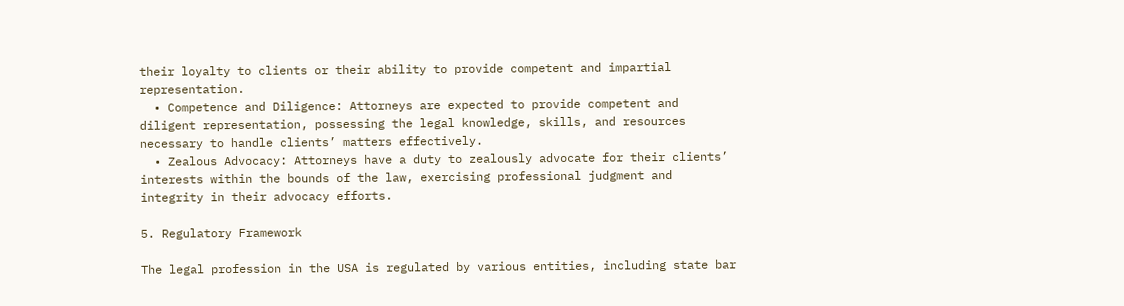their loyalty to clients or their ability to provide competent and impartial representation.
  • Competence and Diligence: Attorneys are expected to provide competent and diligent representation, possessing the legal knowledge, skills, and resources necessary to handle clients’ matters effectively.
  • Zealous Advocacy: Attorneys have a duty to zealously advocate for their clients’ interests within the bounds of the law, exercising professional judgment and integrity in their advocacy efforts.

5. Regulatory Framework

The legal profession in the USA is regulated by various entities, including state bar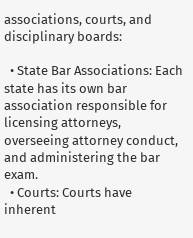associations, courts, and disciplinary boards:

  • State Bar Associations: Each state has its own bar association responsible for licensing attorneys, overseeing attorney conduct, and administering the bar exam.
  • Courts: Courts have inherent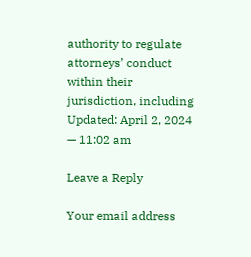authority to regulate attorneys’ conduct within their jurisdiction, including
Updated: April 2, 2024 — 11:02 am

Leave a Reply

Your email address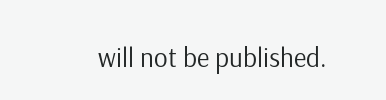will not be published.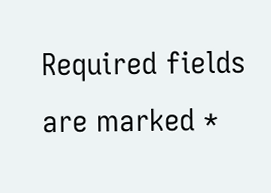Required fields are marked *